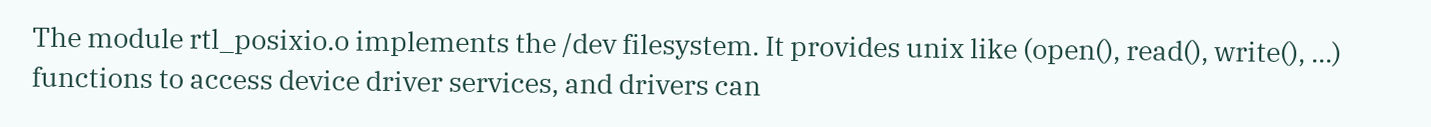The module rtl_posixio.o implements the /dev filesystem. It provides unix like (open(), read(), write(), ...) functions to access device driver services, and drivers can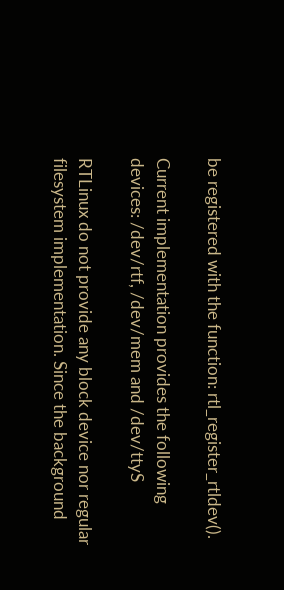be registered with the function: rtl_register_rtldev().

Current implementation provides the following devices: /dev/rtf, /dev/mem and /dev/ttyS

RTLinux do not provide any block device nor regular filesystem implementation. Since the background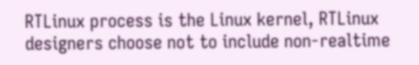RTLinux process is the Linux kernel, RTLinux designers choose not to include non-realtime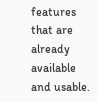features that are already available and usable.